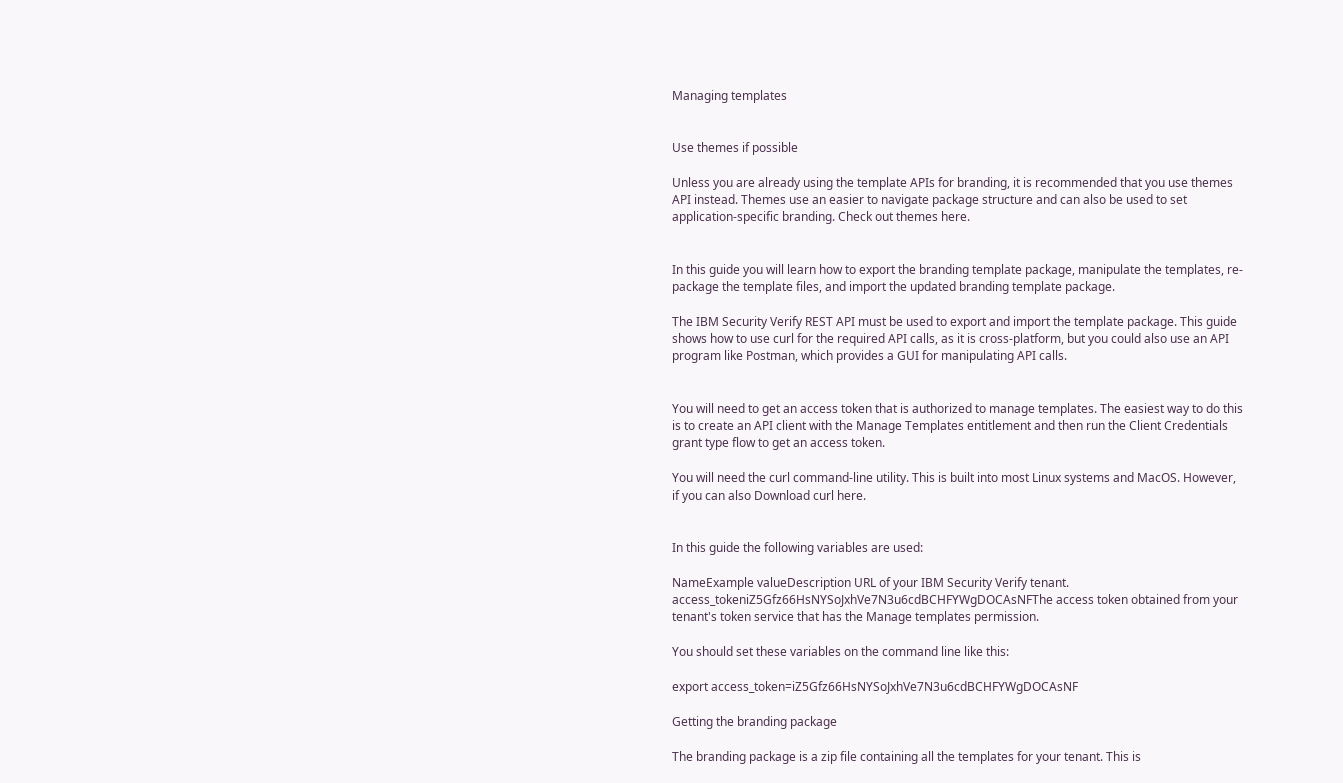Managing templates


Use themes if possible

Unless you are already using the template APIs for branding, it is recommended that you use themes API instead. Themes use an easier to navigate package structure and can also be used to set application-specific branding. Check out themes here.


In this guide you will learn how to export the branding template package, manipulate the templates, re-package the template files, and import the updated branding template package.

The IBM Security Verify REST API must be used to export and import the template package. This guide shows how to use curl for the required API calls, as it is cross-platform, but you could also use an API program like Postman, which provides a GUI for manipulating API calls.


You will need to get an access token that is authorized to manage templates. The easiest way to do this is to create an API client with the Manage Templates entitlement and then run the Client Credentials grant type flow to get an access token.

You will need the curl command-line utility. This is built into most Linux systems and MacOS. However, if you can also Download curl here.


In this guide the following variables are used:

NameExample valueDescription URL of your IBM Security Verify tenant.
access_tokeniZ5Gfz66HsNYSoJxhVe7N3u6cdBCHFYWgDOCAsNFThe access token obtained from your tenant's token service that has the Manage templates permission.

You should set these variables on the command line like this:

export access_token=iZ5Gfz66HsNYSoJxhVe7N3u6cdBCHFYWgDOCAsNF

Getting the branding package

The branding package is a zip file containing all the templates for your tenant. This is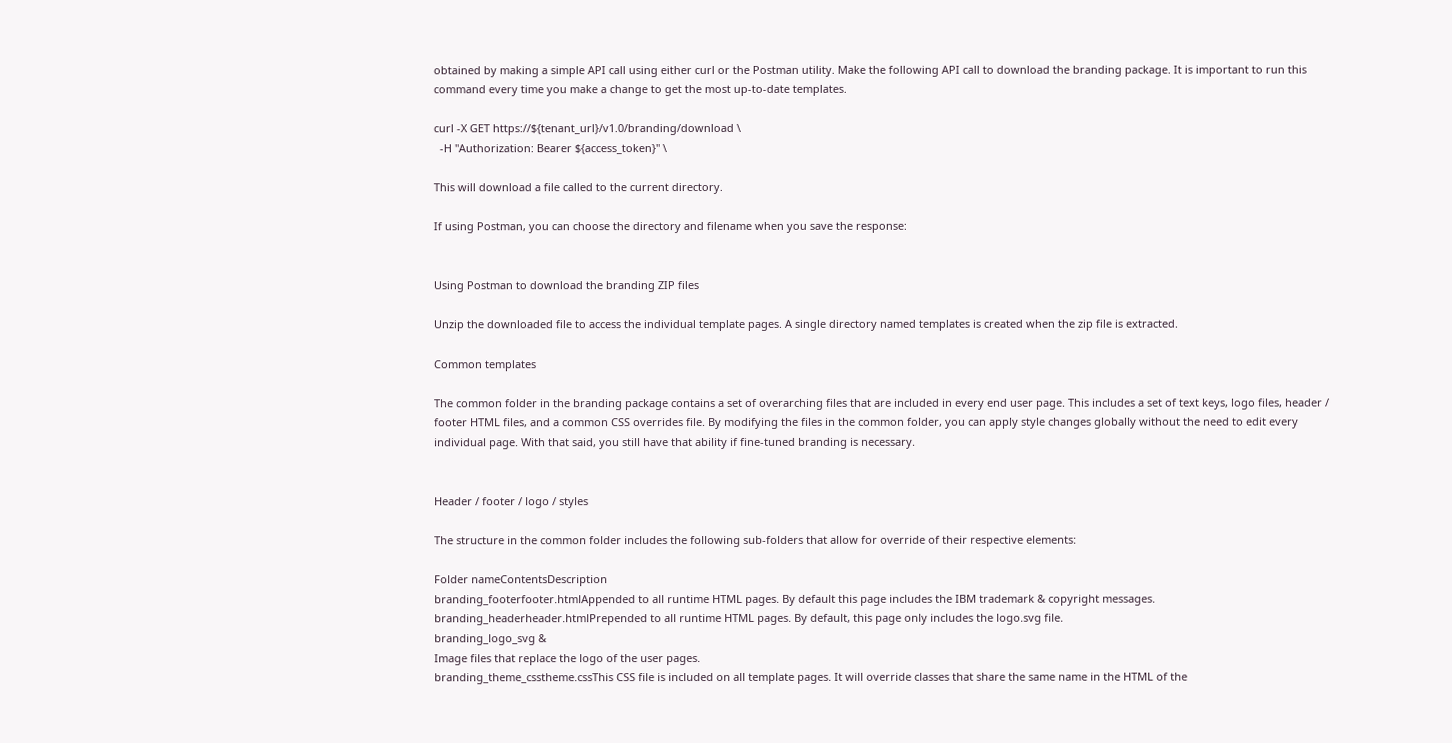obtained by making a simple API call using either curl or the Postman utility. Make the following API call to download the branding package. It is important to run this command every time you make a change to get the most up-to-date templates.

curl -X GET https://${tenant_url}/v1.0/branding/download \
  -H "Authorization: Bearer ${access_token}" \

This will download a file called to the current directory.

If using Postman, you can choose the directory and filename when you save the response:


Using Postman to download the branding ZIP files

Unzip the downloaded file to access the individual template pages. A single directory named templates is created when the zip file is extracted.

Common templates

The common folder in the branding package contains a set of overarching files that are included in every end user page. This includes a set of text keys, logo files, header / footer HTML files, and a common CSS overrides file. By modifying the files in the common folder, you can apply style changes globally without the need to edit every individual page. With that said, you still have that ability if fine-tuned branding is necessary.


Header / footer / logo / styles

The structure in the common folder includes the following sub-folders that allow for override of their respective elements:

Folder nameContentsDescription
branding_footerfooter.htmlAppended to all runtime HTML pages. By default this page includes the IBM trademark & copyright messages.
branding_headerheader.htmlPrepended to all runtime HTML pages. By default, this page only includes the logo.svg file.
branding_logo_svg &
Image files that replace the logo of the user pages.
branding_theme_csstheme.cssThis CSS file is included on all template pages. It will override classes that share the same name in the HTML of the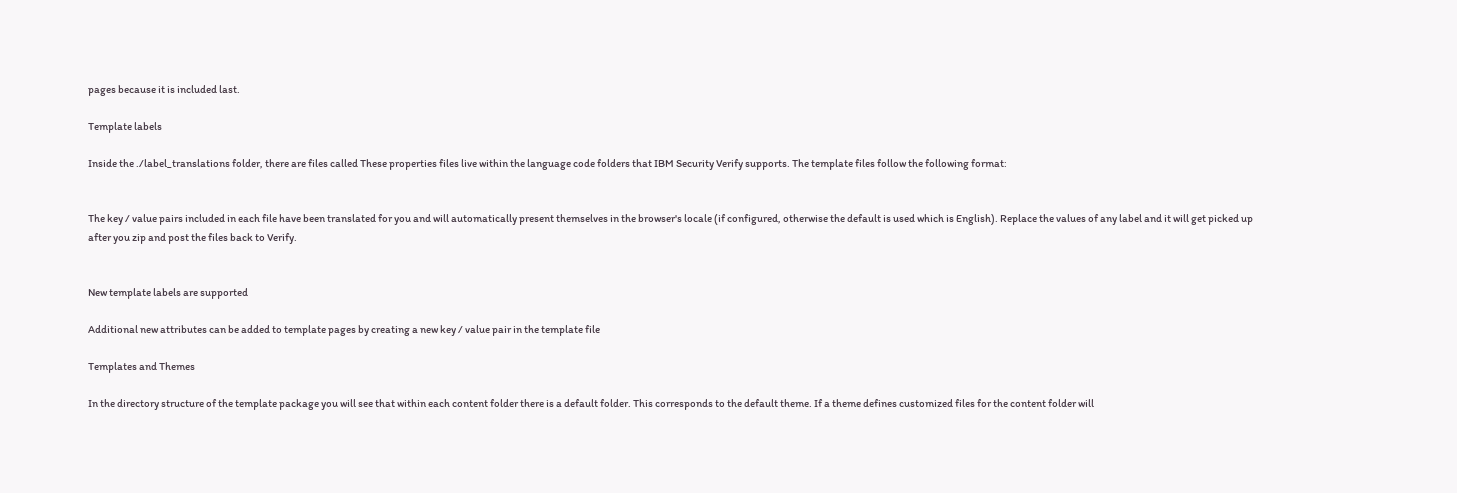pages because it is included last.

Template labels

Inside the ./label_translations folder, there are files called These properties files live within the language code folders that IBM Security Verify supports. The template files follow the following format:


The key / value pairs included in each file have been translated for you and will automatically present themselves in the browser's locale (if configured, otherwise the default is used which is English). Replace the values of any label and it will get picked up after you zip and post the files back to Verify.


New template labels are supported

Additional new attributes can be added to template pages by creating a new key / value pair in the template file

Templates and Themes

In the directory structure of the template package you will see that within each content folder there is a default folder. This corresponds to the default theme. If a theme defines customized files for the content folder will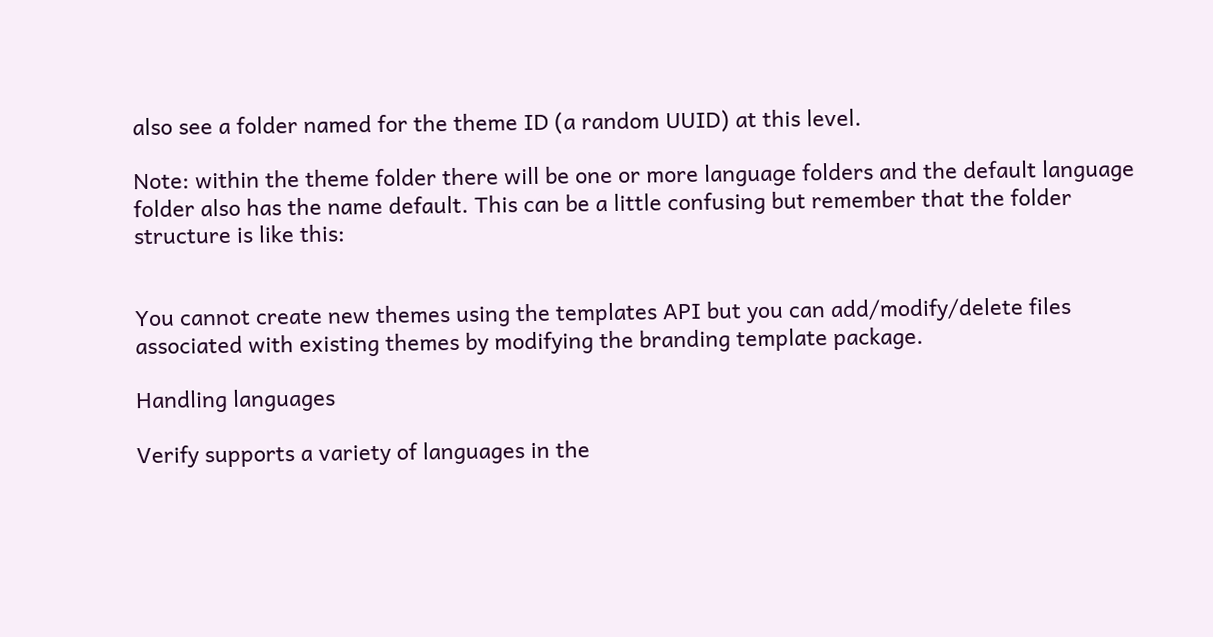also see a folder named for the theme ID (a random UUID) at this level.

Note: within the theme folder there will be one or more language folders and the default language folder also has the name default. This can be a little confusing but remember that the folder structure is like this:


You cannot create new themes using the templates API but you can add/modify/delete files associated with existing themes by modifying the branding template package.

Handling languages

Verify supports a variety of languages in the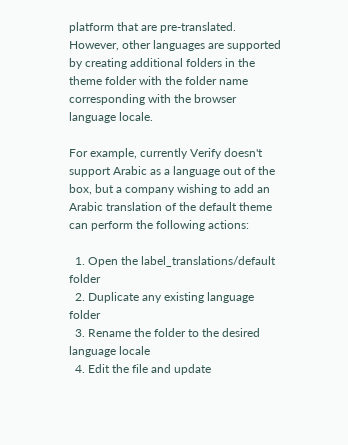platform that are pre-translated. However, other languages are supported by creating additional folders in the theme folder with the folder name corresponding with the browser language locale.

For example, currently Verify doesn't support Arabic as a language out of the box, but a company wishing to add an Arabic translation of the default theme can perform the following actions:

  1. Open the label_translations/default folder
  2. Duplicate any existing language folder
  3. Rename the folder to the desired language locale
  4. Edit the file and update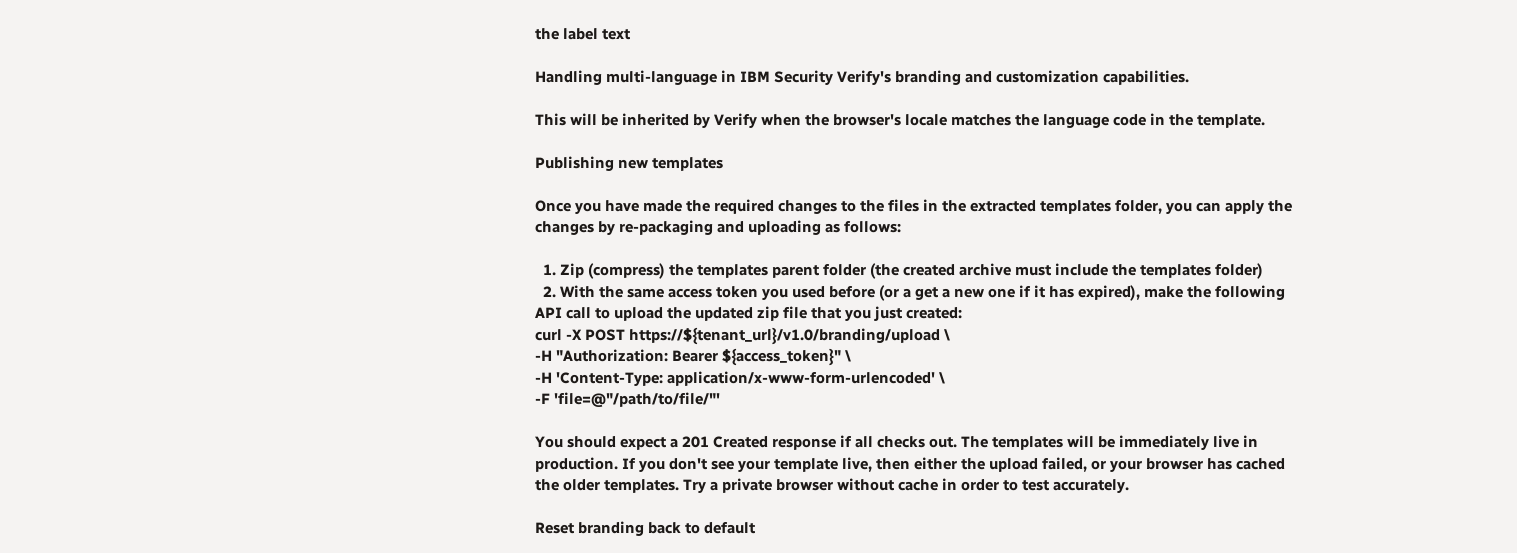the label text

Handling multi-language in IBM Security Verify's branding and customization capabilities.

This will be inherited by Verify when the browser's locale matches the language code in the template.

Publishing new templates

Once you have made the required changes to the files in the extracted templates folder, you can apply the changes by re-packaging and uploading as follows:

  1. Zip (compress) the templates parent folder (the created archive must include the templates folder)
  2. With the same access token you used before (or a get a new one if it has expired), make the following API call to upload the updated zip file that you just created:
curl -X POST https://${tenant_url}/v1.0/branding/upload \
-H "Authorization: Bearer ${access_token}" \
-H 'Content-Type: application/x-www-form-urlencoded' \
-F 'file=@"/path/to/file/"'

You should expect a 201 Created response if all checks out. The templates will be immediately live in production. If you don't see your template live, then either the upload failed, or your browser has cached the older templates. Try a private browser without cache in order to test accurately.

Reset branding back to default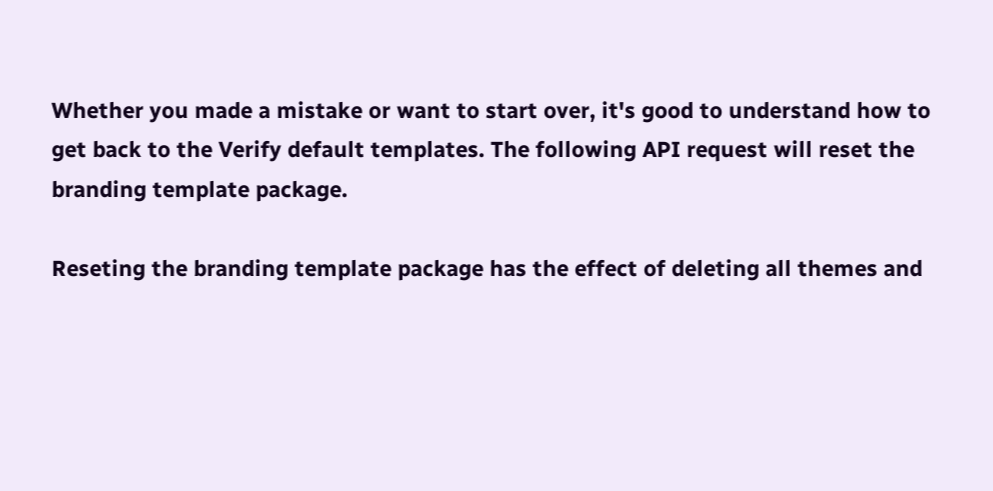Whether you made a mistake or want to start over, it's good to understand how to get back to the Verify default templates. The following API request will reset the branding template package.

Reseting the branding template package has the effect of deleting all themes and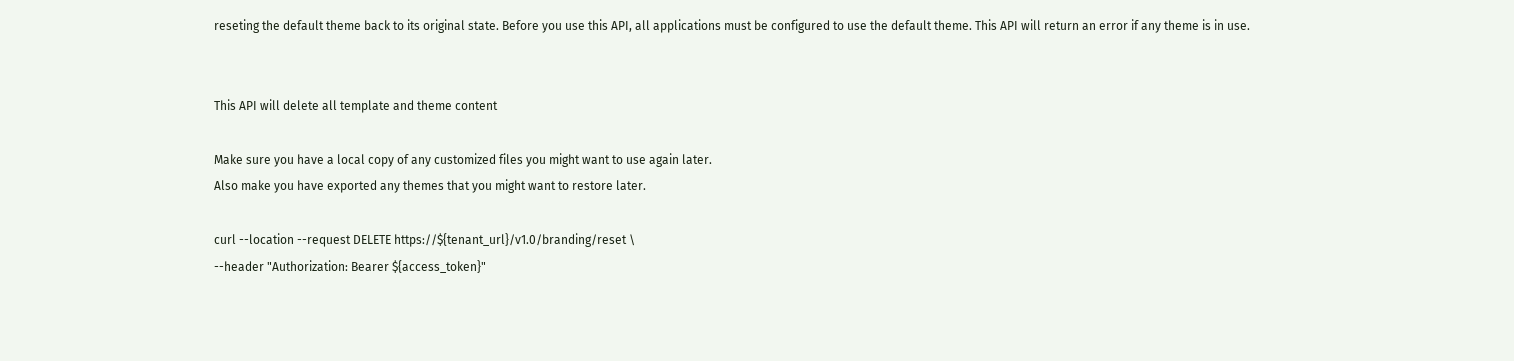reseting the default theme back to its original state. Before you use this API, all applications must be configured to use the default theme. This API will return an error if any theme is in use.


This API will delete all template and theme content

Make sure you have a local copy of any customized files you might want to use again later.
Also make you have exported any themes that you might want to restore later.

curl --location --request DELETE https://${tenant_url}/v1.0/branding/reset \
--header "Authorization: Bearer ${access_token}"